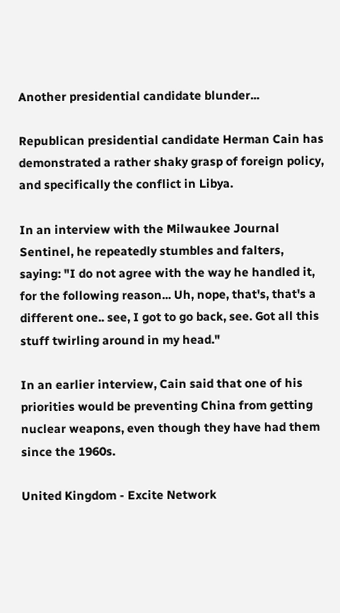Another presidential candidate blunder...

Republican presidential candidate Herman Cain has demonstrated a rather shaky grasp of foreign policy, and specifically the conflict in Libya.

In an interview with the Milwaukee Journal Sentinel, he repeatedly stumbles and falters, saying: "I do not agree with the way he handled it, for the following reason... Uh, nope, that's, that's a different one.. see, I got to go back, see. Got all this stuff twirling around in my head."

In an earlier interview, Cain said that one of his priorities would be preventing China from getting nuclear weapons, even though they have had them since the 1960s.

United Kingdom - Excite Network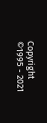Copyright ©1995 - 2021